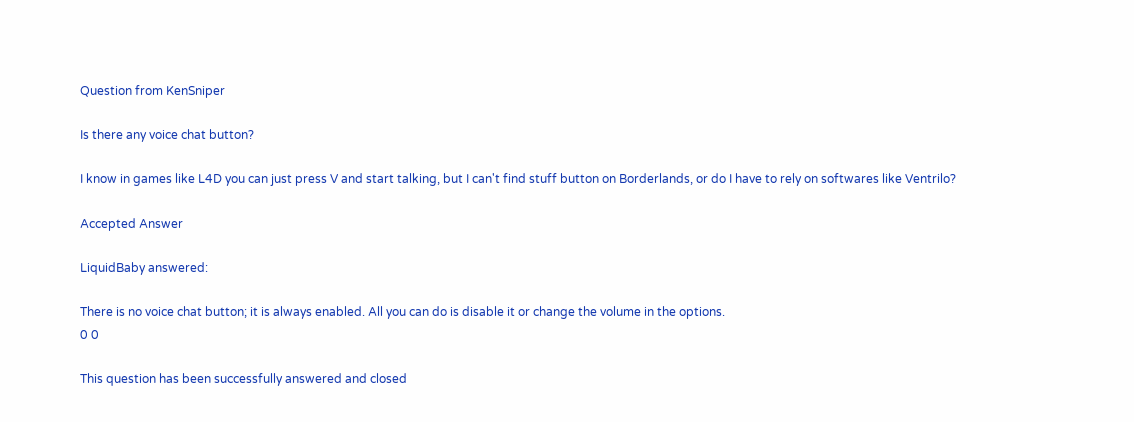Question from KenSniper

Is there any voice chat button?

I know in games like L4D you can just press V and start talking, but I can't find stuff button on Borderlands, or do I have to rely on softwares like Ventrilo?

Accepted Answer

LiquidBaby answered:

There is no voice chat button; it is always enabled. All you can do is disable it or change the volume in the options.
0 0

This question has been successfully answered and closed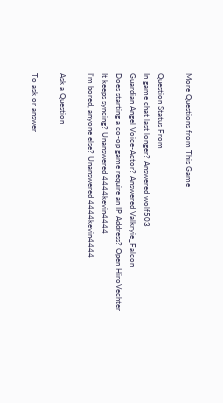More Questions from This Game

Question Status From
In game chat last longer? Answered wolf503
Guardian Angel Voice-Actor? Answered Valkryie_Falcon
Does starting a co-op game require an IP Address? Open HiroVechter
It keeps syncing? Unanswered 4444kevin4444
I'm bored, anyone else? Unanswered 4444kevin4444

Ask a Question

To ask or answer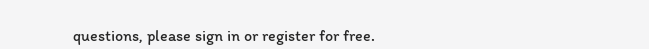questions, please sign in or register for free.